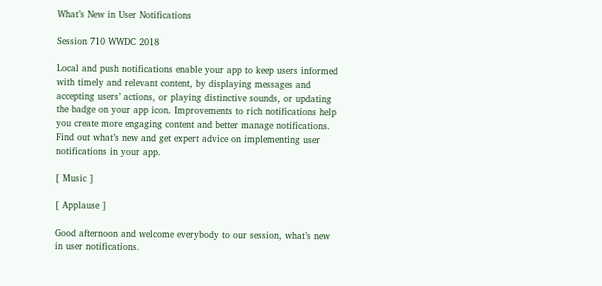What’s New in User Notifications

Session 710 WWDC 2018

Local and push notifications enable your app to keep users informed with timely and relevant content, by displaying messages and accepting users’ actions, or playing distinctive sounds, or updating the badge on your app icon. Improvements to rich notifications help you create more engaging content and better manage notifications. Find out what’s new and get expert advice on implementing user notifications in your app.

[ Music ]

[ Applause ]

Good afternoon and welcome everybody to our session, what’s new in user notifications.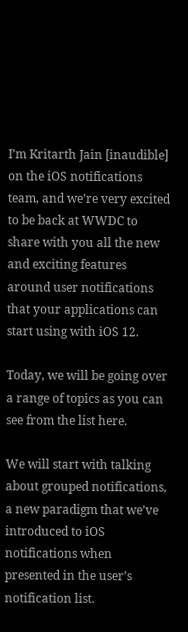I’m Kritarth Jain [inaudible] on the iOS notifications team, and we’re very excited to be back at WWDC to share with you all the new and exciting features around user notifications that your applications can start using with iOS 12.

Today, we will be going over a range of topics as you can see from the list here.

We will start with talking about grouped notifications, a new paradigm that we’ve introduced to iOS notifications when presented in the user’s notification list.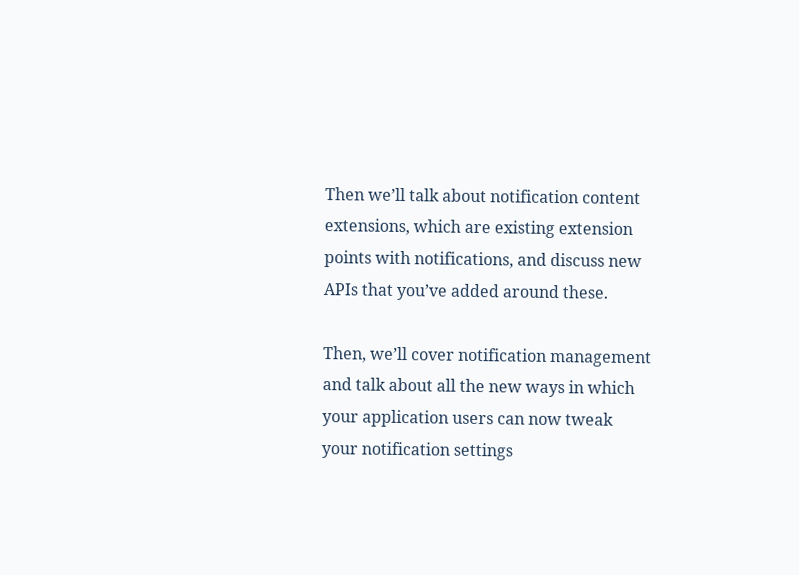Then we’ll talk about notification content extensions, which are existing extension points with notifications, and discuss new APIs that you’ve added around these.

Then, we’ll cover notification management and talk about all the new ways in which your application users can now tweak your notification settings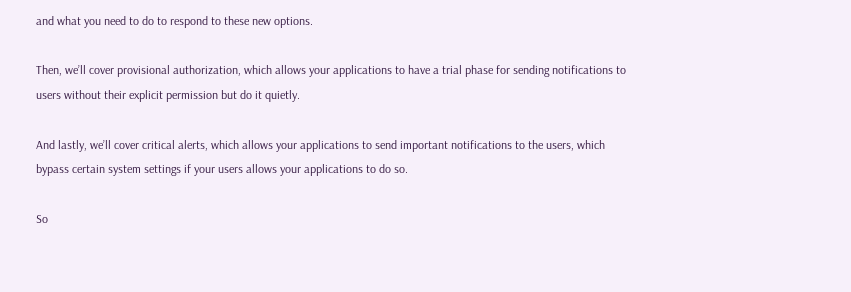and what you need to do to respond to these new options.

Then, we’ll cover provisional authorization, which allows your applications to have a trial phase for sending notifications to users without their explicit permission but do it quietly.

And lastly, we’ll cover critical alerts, which allows your applications to send important notifications to the users, which bypass certain system settings if your users allows your applications to do so.

So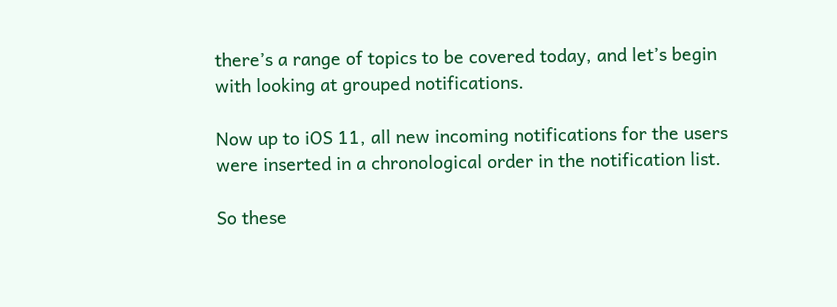there’s a range of topics to be covered today, and let’s begin with looking at grouped notifications.

Now up to iOS 11, all new incoming notifications for the users were inserted in a chronological order in the notification list.

So these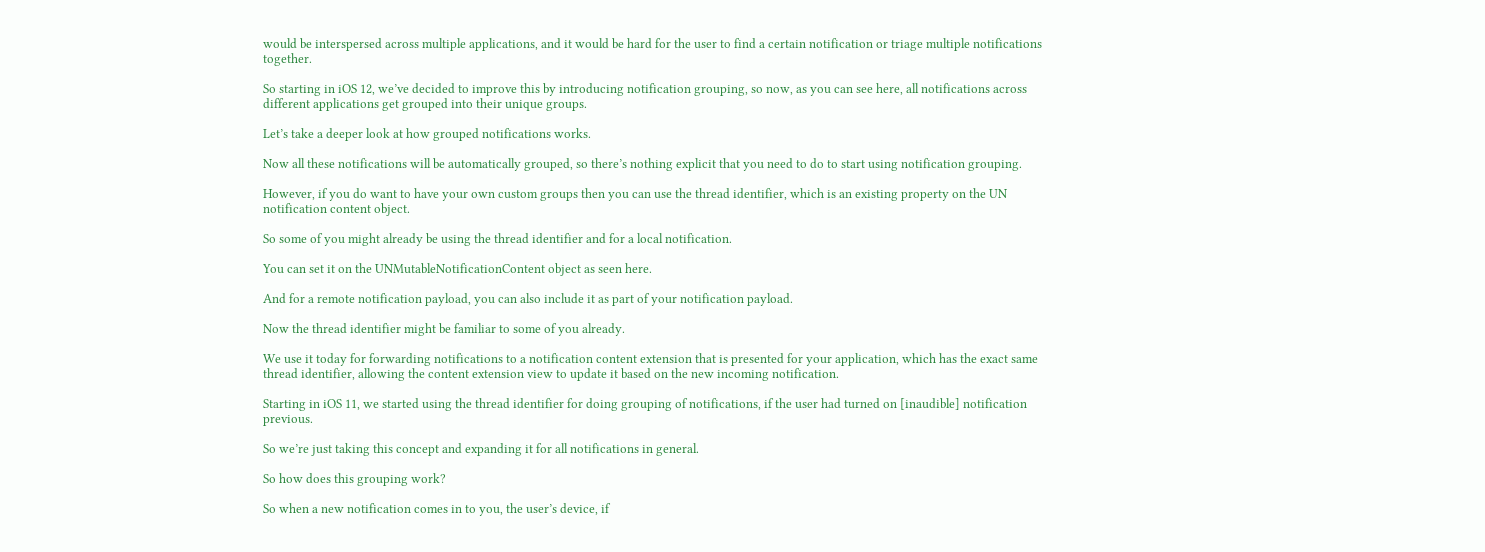would be interspersed across multiple applications, and it would be hard for the user to find a certain notification or triage multiple notifications together.

So starting in iOS 12, we’ve decided to improve this by introducing notification grouping, so now, as you can see here, all notifications across different applications get grouped into their unique groups.

Let’s take a deeper look at how grouped notifications works.

Now all these notifications will be automatically grouped, so there’s nothing explicit that you need to do to start using notification grouping.

However, if you do want to have your own custom groups then you can use the thread identifier, which is an existing property on the UN notification content object.

So some of you might already be using the thread identifier and for a local notification.

You can set it on the UNMutableNotificationContent object as seen here.

And for a remote notification payload, you can also include it as part of your notification payload.

Now the thread identifier might be familiar to some of you already.

We use it today for forwarding notifications to a notification content extension that is presented for your application, which has the exact same thread identifier, allowing the content extension view to update it based on the new incoming notification.

Starting in iOS 11, we started using the thread identifier for doing grouping of notifications, if the user had turned on [inaudible] notification previous.

So we’re just taking this concept and expanding it for all notifications in general.

So how does this grouping work?

So when a new notification comes in to you, the user’s device, if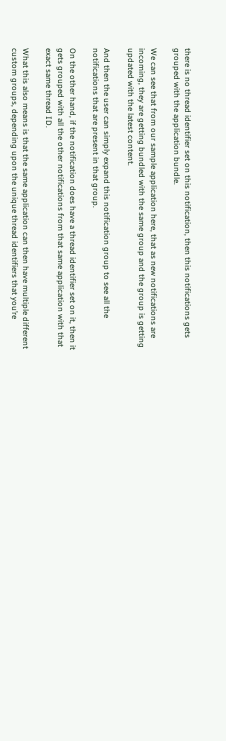there is no thread identifier set on this notification, then this notifications gets grouped with the application bundle.

We can see that from our sample application here, that as new notifications are incoming, they are getting bundled with the same group and the group is getting updated with the latest content.

And then the user can simply expand this notification group to see all the notifications that are present in that group.

On the other hand, if the notification does have a thread identifier set on it, then it gets grouped with all the other notifications from that same application with that exact same thread ID.

What this also means is that the same application can then have multiple different custom groups, depending upon the unique thread identifiers that you’re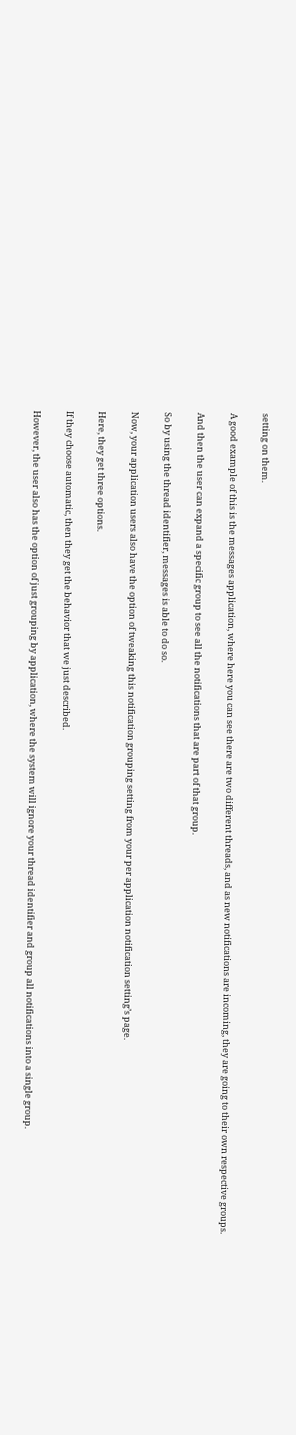setting on them.

A good example of this is the messages application, where here you can see there are two different threads, and as new notifications are incoming, they are going to their own respective groups.

And then the user can expand a specific group to see all the notifications that are part of that group.

So by using the thread identifier, messages is able to do so.

Now, your application users also have the option of tweaking this notification grouping setting from your per application notification setting’s page.

Here, they get three options.

If they choose automatic, then they get the behavior that we just described.

However, the user also has the option of just grouping by application, where the system will ignore your thread identifier and group all notifications into a single group.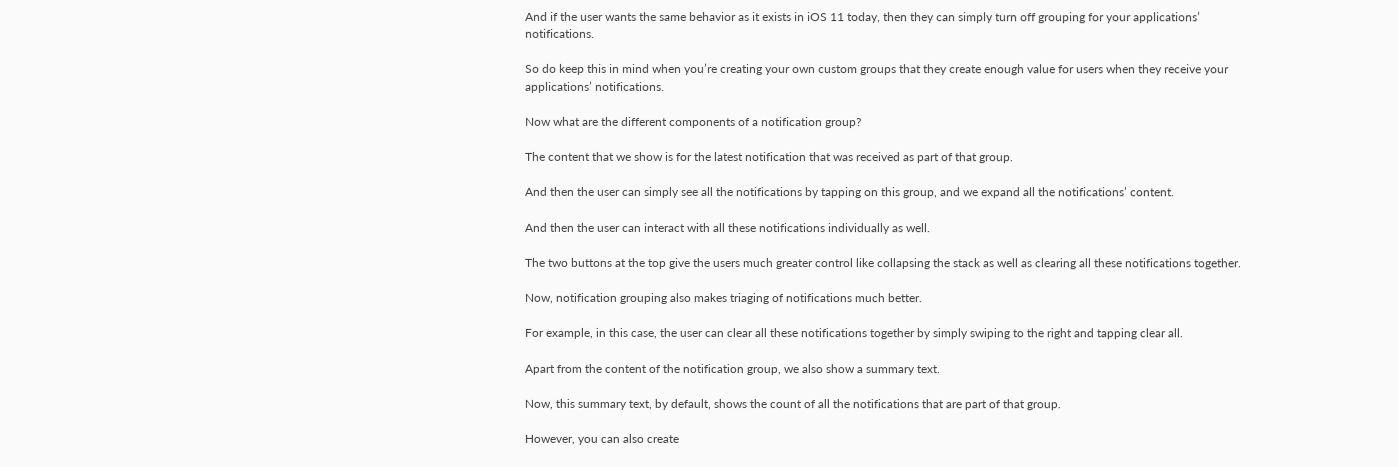And if the user wants the same behavior as it exists in iOS 11 today, then they can simply turn off grouping for your applications’ notifications.

So do keep this in mind when you’re creating your own custom groups that they create enough value for users when they receive your applications’ notifications.

Now what are the different components of a notification group?

The content that we show is for the latest notification that was received as part of that group.

And then the user can simply see all the notifications by tapping on this group, and we expand all the notifications’ content.

And then the user can interact with all these notifications individually as well.

The two buttons at the top give the users much greater control like collapsing the stack as well as clearing all these notifications together.

Now, notification grouping also makes triaging of notifications much better.

For example, in this case, the user can clear all these notifications together by simply swiping to the right and tapping clear all.

Apart from the content of the notification group, we also show a summary text.

Now, this summary text, by default, shows the count of all the notifications that are part of that group.

However, you can also create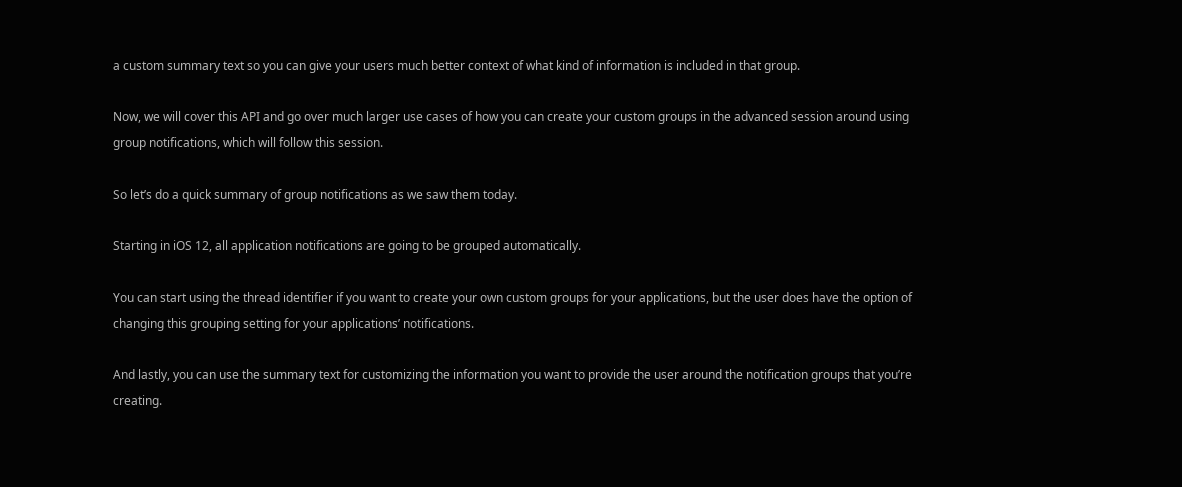a custom summary text so you can give your users much better context of what kind of information is included in that group.

Now, we will cover this API and go over much larger use cases of how you can create your custom groups in the advanced session around using group notifications, which will follow this session.

So let’s do a quick summary of group notifications as we saw them today.

Starting in iOS 12, all application notifications are going to be grouped automatically.

You can start using the thread identifier if you want to create your own custom groups for your applications, but the user does have the option of changing this grouping setting for your applications’ notifications.

And lastly, you can use the summary text for customizing the information you want to provide the user around the notification groups that you’re creating.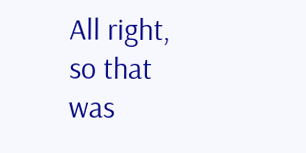All right, so that was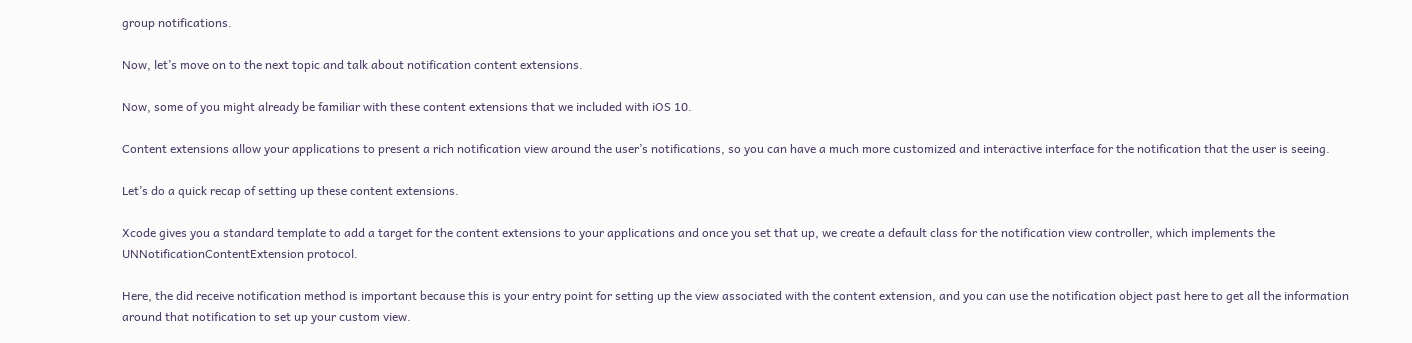group notifications.

Now, let’s move on to the next topic and talk about notification content extensions.

Now, some of you might already be familiar with these content extensions that we included with iOS 10.

Content extensions allow your applications to present a rich notification view around the user’s notifications, so you can have a much more customized and interactive interface for the notification that the user is seeing.

Let’s do a quick recap of setting up these content extensions.

Xcode gives you a standard template to add a target for the content extensions to your applications and once you set that up, we create a default class for the notification view controller, which implements the UNNotificationContentExtension protocol.

Here, the did receive notification method is important because this is your entry point for setting up the view associated with the content extension, and you can use the notification object past here to get all the information around that notification to set up your custom view.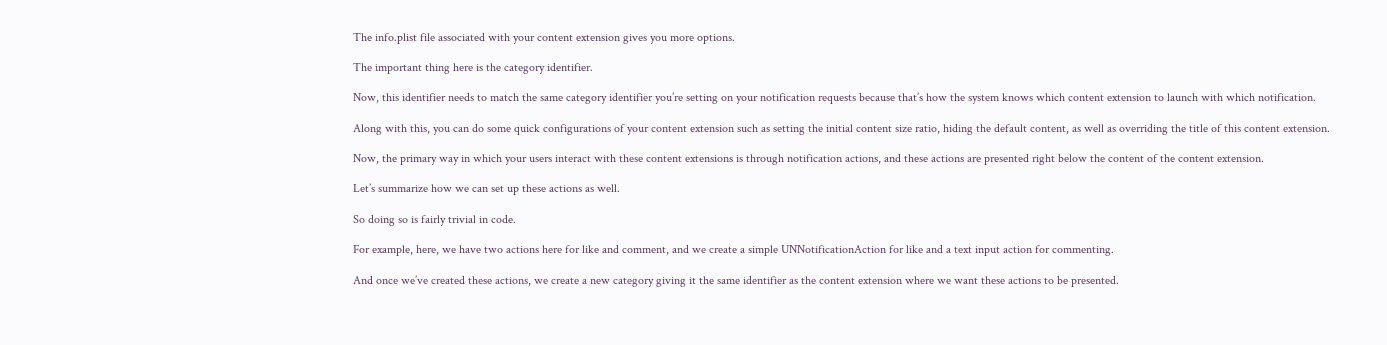The info.plist file associated with your content extension gives you more options.

The important thing here is the category identifier.

Now, this identifier needs to match the same category identifier you’re setting on your notification requests because that’s how the system knows which content extension to launch with which notification.

Along with this, you can do some quick configurations of your content extension such as setting the initial content size ratio, hiding the default content, as well as overriding the title of this content extension.

Now, the primary way in which your users interact with these content extensions is through notification actions, and these actions are presented right below the content of the content extension.

Let’s summarize how we can set up these actions as well.

So doing so is fairly trivial in code.

For example, here, we have two actions here for like and comment, and we create a simple UNNotificationAction for like and a text input action for commenting.

And once we’ve created these actions, we create a new category giving it the same identifier as the content extension where we want these actions to be presented.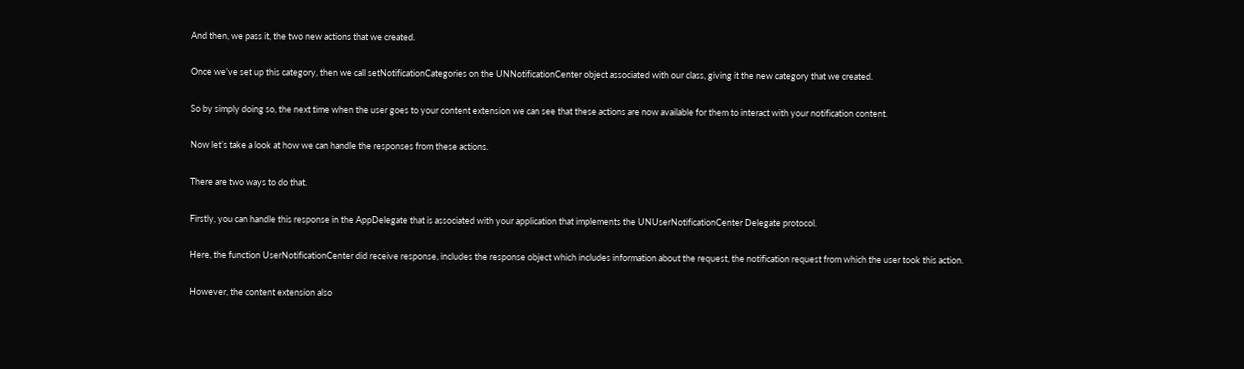And then, we pass it, the two new actions that we created.

Once we’ve set up this category, then we call setNotificationCategories on the UNNotificationCenter object associated with our class, giving it the new category that we created.

So by simply doing so, the next time when the user goes to your content extension we can see that these actions are now available for them to interact with your notification content.

Now let’s take a look at how we can handle the responses from these actions.

There are two ways to do that.

Firstly, you can handle this response in the AppDelegate that is associated with your application that implements the UNUserNotificationCenter Delegate protocol.

Here, the function UserNotificationCenter did receive response, includes the response object which includes information about the request, the notification request from which the user took this action.

However, the content extension also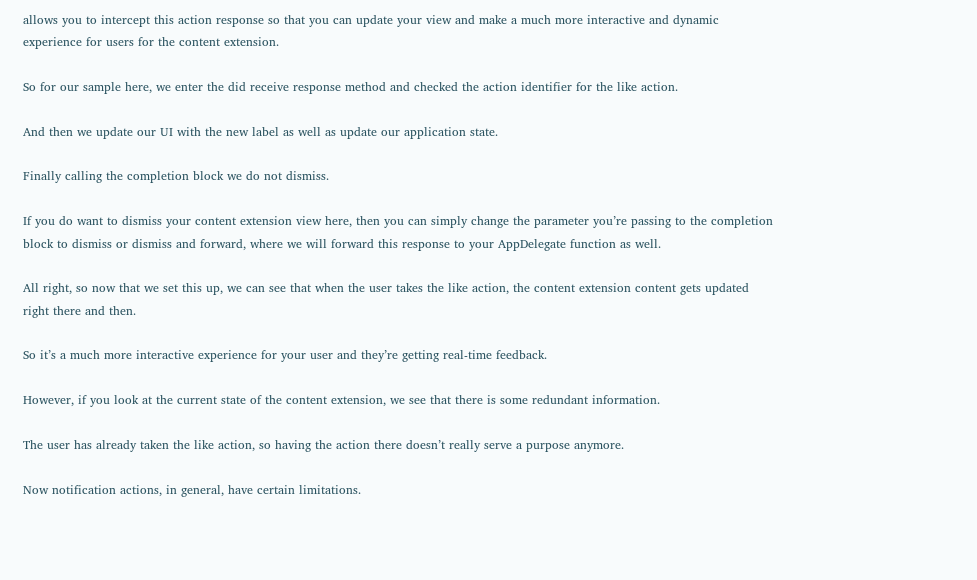allows you to intercept this action response so that you can update your view and make a much more interactive and dynamic experience for users for the content extension.

So for our sample here, we enter the did receive response method and checked the action identifier for the like action.

And then we update our UI with the new label as well as update our application state.

Finally calling the completion block we do not dismiss.

If you do want to dismiss your content extension view here, then you can simply change the parameter you’re passing to the completion block to dismiss or dismiss and forward, where we will forward this response to your AppDelegate function as well.

All right, so now that we set this up, we can see that when the user takes the like action, the content extension content gets updated right there and then.

So it’s a much more interactive experience for your user and they’re getting real-time feedback.

However, if you look at the current state of the content extension, we see that there is some redundant information.

The user has already taken the like action, so having the action there doesn’t really serve a purpose anymore.

Now notification actions, in general, have certain limitations.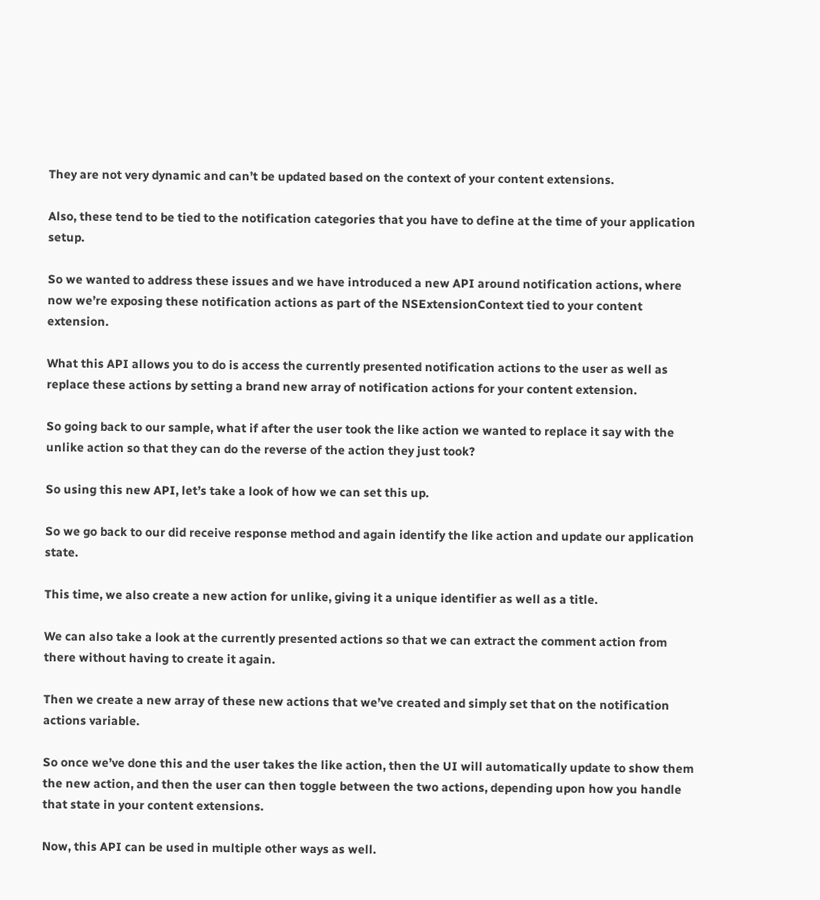They are not very dynamic and can’t be updated based on the context of your content extensions.

Also, these tend to be tied to the notification categories that you have to define at the time of your application setup.

So we wanted to address these issues and we have introduced a new API around notification actions, where now we’re exposing these notification actions as part of the NSExtensionContext tied to your content extension.

What this API allows you to do is access the currently presented notification actions to the user as well as replace these actions by setting a brand new array of notification actions for your content extension.

So going back to our sample, what if after the user took the like action we wanted to replace it say with the unlike action so that they can do the reverse of the action they just took?

So using this new API, let’s take a look of how we can set this up.

So we go back to our did receive response method and again identify the like action and update our application state.

This time, we also create a new action for unlike, giving it a unique identifier as well as a title.

We can also take a look at the currently presented actions so that we can extract the comment action from there without having to create it again.

Then we create a new array of these new actions that we’ve created and simply set that on the notification actions variable.

So once we’ve done this and the user takes the like action, then the UI will automatically update to show them the new action, and then the user can then toggle between the two actions, depending upon how you handle that state in your content extensions.

Now, this API can be used in multiple other ways as well.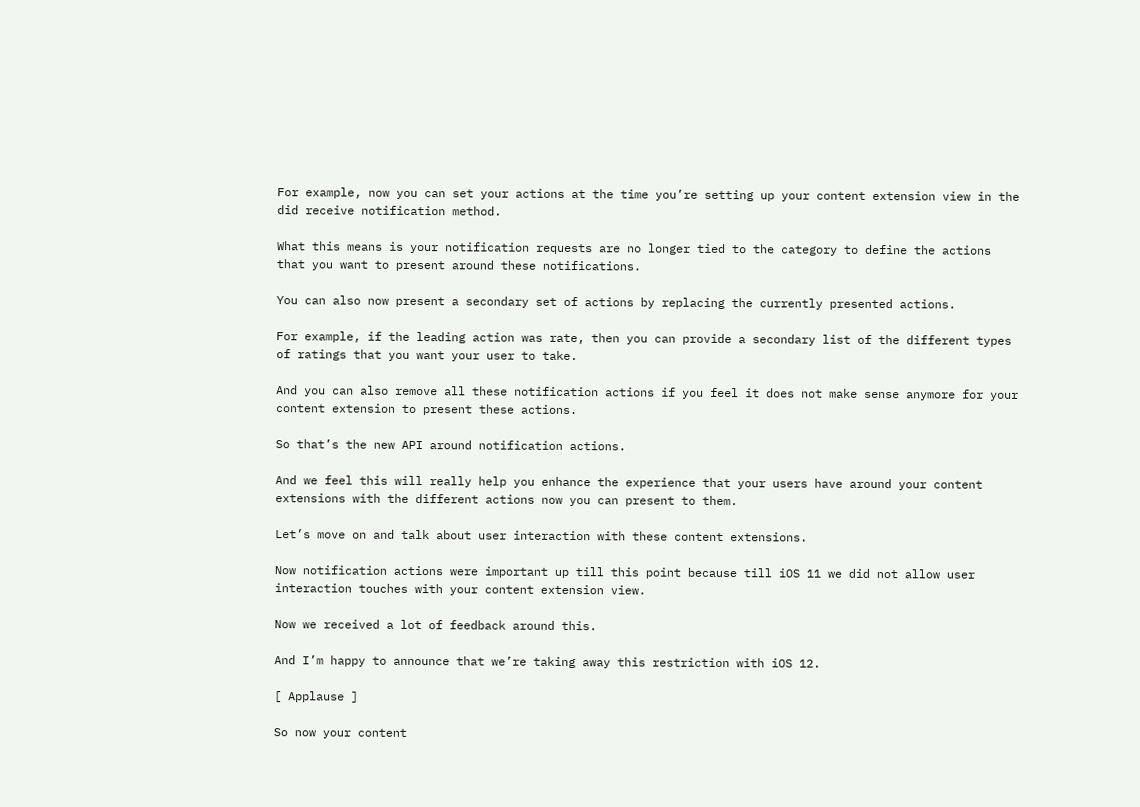For example, now you can set your actions at the time you’re setting up your content extension view in the did receive notification method.

What this means is your notification requests are no longer tied to the category to define the actions that you want to present around these notifications.

You can also now present a secondary set of actions by replacing the currently presented actions.

For example, if the leading action was rate, then you can provide a secondary list of the different types of ratings that you want your user to take.

And you can also remove all these notification actions if you feel it does not make sense anymore for your content extension to present these actions.

So that’s the new API around notification actions.

And we feel this will really help you enhance the experience that your users have around your content extensions with the different actions now you can present to them.

Let’s move on and talk about user interaction with these content extensions.

Now notification actions were important up till this point because till iOS 11 we did not allow user interaction touches with your content extension view.

Now we received a lot of feedback around this.

And I’m happy to announce that we’re taking away this restriction with iOS 12.

[ Applause ]

So now your content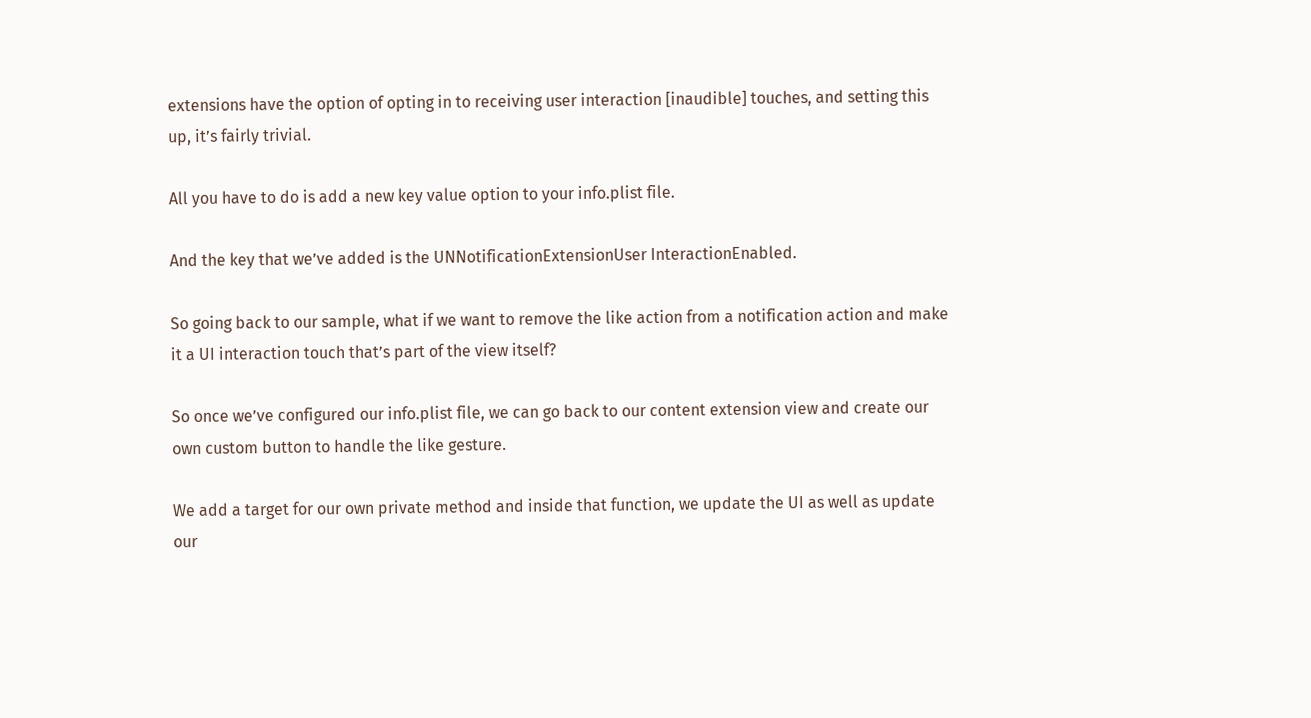extensions have the option of opting in to receiving user interaction [inaudible] touches, and setting this up, it’s fairly trivial.

All you have to do is add a new key value option to your info.plist file.

And the key that we’ve added is the UNNotificationExtensionUser InteractionEnabled.

So going back to our sample, what if we want to remove the like action from a notification action and make it a UI interaction touch that’s part of the view itself?

So once we’ve configured our info.plist file, we can go back to our content extension view and create our own custom button to handle the like gesture.

We add a target for our own private method and inside that function, we update the UI as well as update our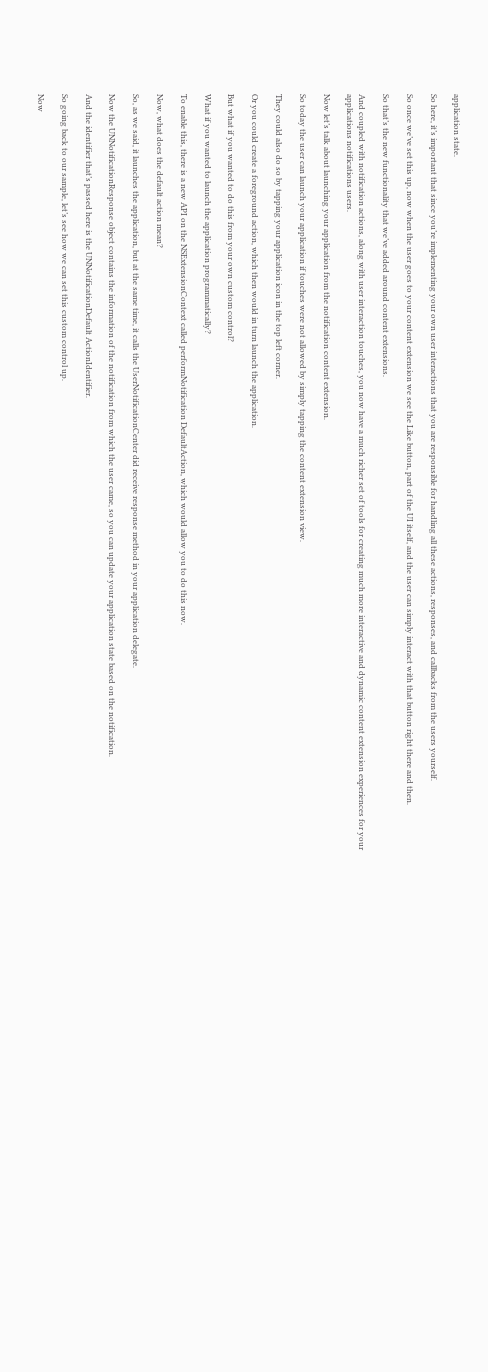application state.

So here, it’s important that since you’re implementing your own user interactions that you are responsible for handling all these actions, responses, and callbacks from the users yourself.

So once we’ve set this up, now when the user goes to your content extension we see the Like button, part of the UI itself, and the user can simply interact with that button right there and then.

So that’s the new functionality that we’ve added around content extensions.

And coupled with notification actions, along with user interaction touches, you now have a much richer set of tools for creating much more interactive and dynamic content extension experiences for your applications notifications users.

Now let’s talk about launching your application from the notification content extension.

So today the user can launch your application if touches were not allowed by simply tapping the content extension view.

They could also do so by tapping your application icon in the top left corner.

Or you could create a foreground action, which then would in turn launch the application.

But what if you wanted to do this from your own custom control?

What if you wanted to launch the application programmatically?

To enable this, there is a new API on the NSExtensionContext called performNotification DefaultAction, which would allow you to do this now.

Now, what does the default action mean?

So, as we said, it launches the application, but at the same time, it calls the UserNotificationCenter did receive response method in your application delegate.

Now the UNNotificationResponse object contains the information of the notification from which the user came, so you can update your application state based on the notification.

And the identifier that’s passed here is the UNNotificationDefault ActionIdentifier.

So going back to our sample, let’s see how we can set this custom control up.

Now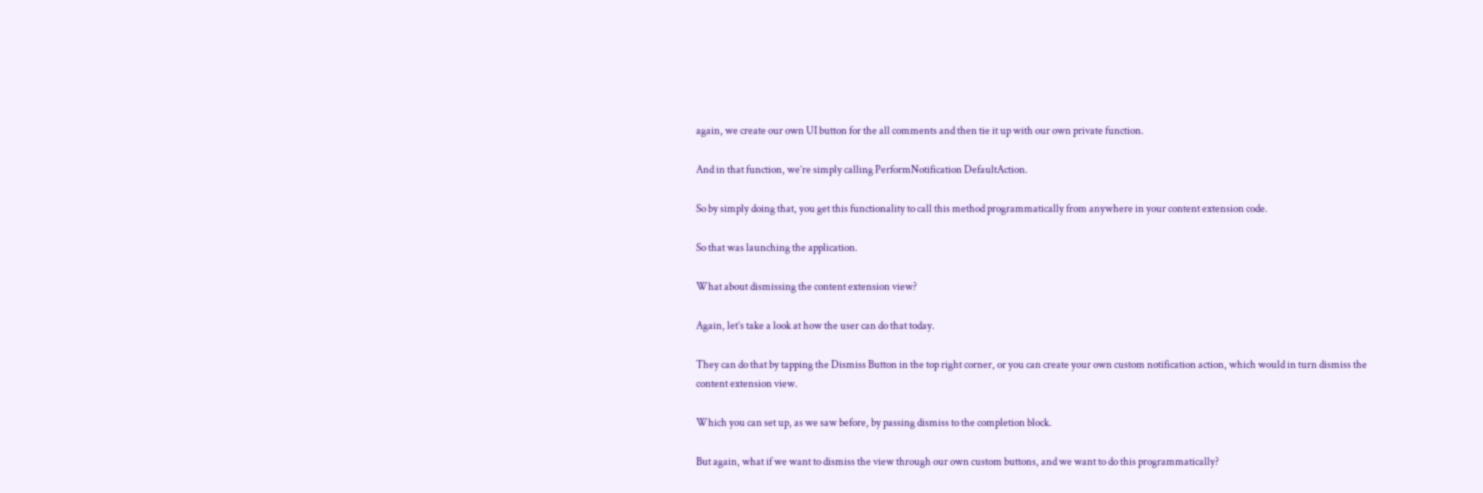again, we create our own UI button for the all comments and then tie it up with our own private function.

And in that function, we’re simply calling PerformNotification DefaultAction.

So by simply doing that, you get this functionality to call this method programmatically from anywhere in your content extension code.

So that was launching the application.

What about dismissing the content extension view?

Again, let’s take a look at how the user can do that today.

They can do that by tapping the Dismiss Button in the top right corner, or you can create your own custom notification action, which would in turn dismiss the content extension view.

Which you can set up, as we saw before, by passing dismiss to the completion block.

But again, what if we want to dismiss the view through our own custom buttons, and we want to do this programmatically?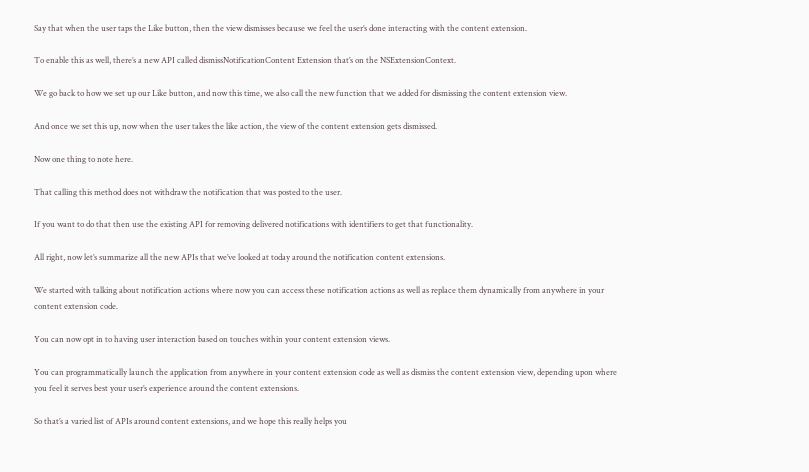Say that when the user taps the Like button, then the view dismisses because we feel the user’s done interacting with the content extension.

To enable this as well, there’s a new API called dismissNotificationContent Extension that’s on the NSExtensionContext.

We go back to how we set up our Like button, and now this time, we also call the new function that we added for dismissing the content extension view.

And once we set this up, now when the user takes the like action, the view of the content extension gets dismissed.

Now one thing to note here.

That calling this method does not withdraw the notification that was posted to the user.

If you want to do that then use the existing API for removing delivered notifications with identifiers to get that functionality.

All right, now let’s summarize all the new APIs that we’ve looked at today around the notification content extensions.

We started with talking about notification actions where now you can access these notification actions as well as replace them dynamically from anywhere in your content extension code.

You can now opt in to having user interaction based on touches within your content extension views.

You can programmatically launch the application from anywhere in your content extension code as well as dismiss the content extension view, depending upon where you feel it serves best your user’s experience around the content extensions.

So that’s a varied list of APIs around content extensions, and we hope this really helps you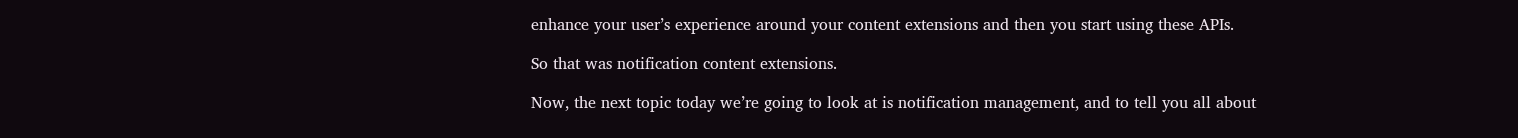enhance your user’s experience around your content extensions and then you start using these APIs.

So that was notification content extensions.

Now, the next topic today we’re going to look at is notification management, and to tell you all about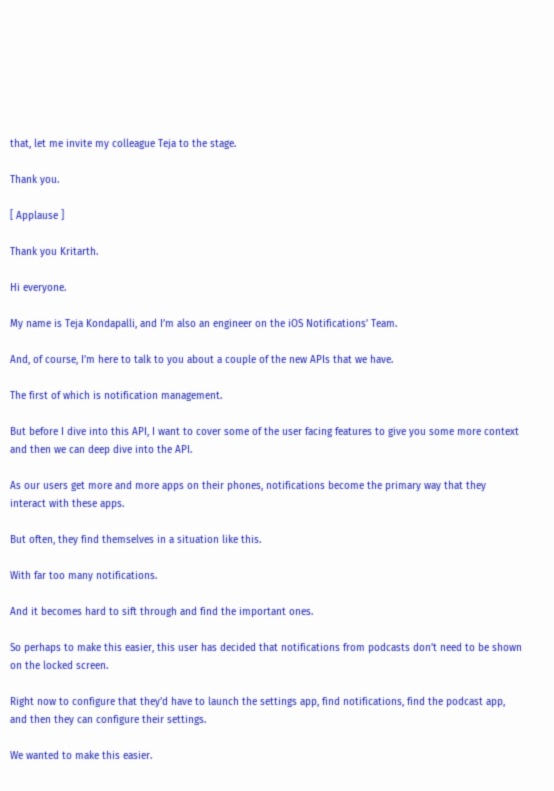that, let me invite my colleague Teja to the stage.

Thank you.

[ Applause ]

Thank you Kritarth.

Hi everyone.

My name is Teja Kondapalli, and I’m also an engineer on the iOS Notifications’ Team.

And, of course, I’m here to talk to you about a couple of the new APIs that we have.

The first of which is notification management.

But before I dive into this API, I want to cover some of the user facing features to give you some more context and then we can deep dive into the API.

As our users get more and more apps on their phones, notifications become the primary way that they interact with these apps.

But often, they find themselves in a situation like this.

With far too many notifications.

And it becomes hard to sift through and find the important ones.

So perhaps to make this easier, this user has decided that notifications from podcasts don’t need to be shown on the locked screen.

Right now to configure that they’d have to launch the settings app, find notifications, find the podcast app, and then they can configure their settings.

We wanted to make this easier.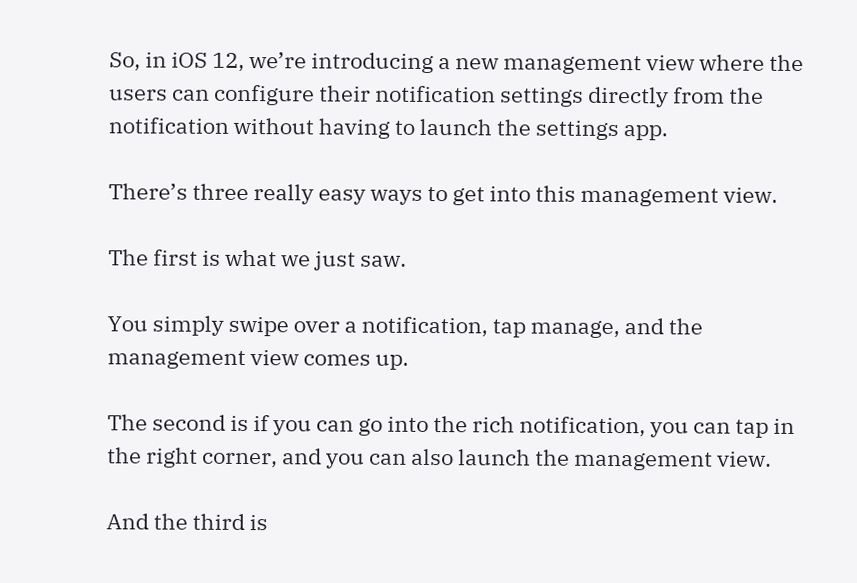So, in iOS 12, we’re introducing a new management view where the users can configure their notification settings directly from the notification without having to launch the settings app.

There’s three really easy ways to get into this management view.

The first is what we just saw.

You simply swipe over a notification, tap manage, and the management view comes up.

The second is if you can go into the rich notification, you can tap in the right corner, and you can also launch the management view.

And the third is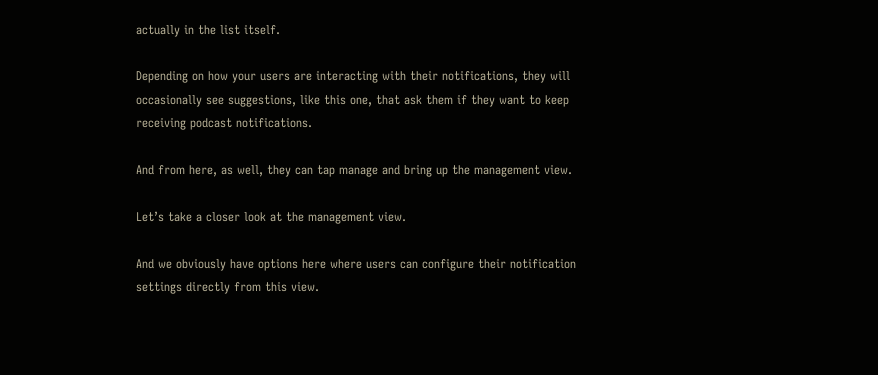actually in the list itself.

Depending on how your users are interacting with their notifications, they will occasionally see suggestions, like this one, that ask them if they want to keep receiving podcast notifications.

And from here, as well, they can tap manage and bring up the management view.

Let’s take a closer look at the management view.

And we obviously have options here where users can configure their notification settings directly from this view.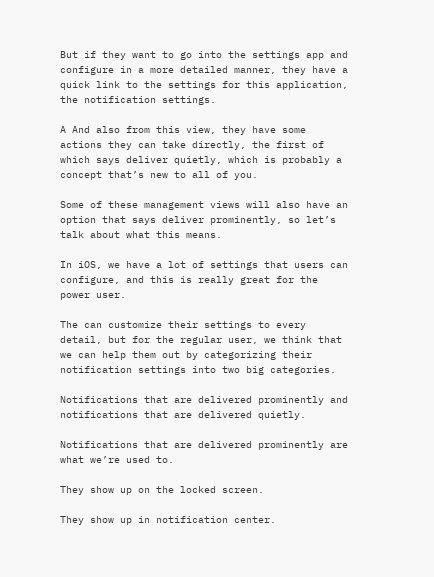But if they want to go into the settings app and configure in a more detailed manner, they have a quick link to the settings for this application, the notification settings.

A And also from this view, they have some actions they can take directly, the first of which says deliver quietly, which is probably a concept that’s new to all of you.

Some of these management views will also have an option that says deliver prominently, so let’s talk about what this means.

In iOS, we have a lot of settings that users can configure, and this is really great for the power user.

The can customize their settings to every detail, but for the regular user, we think that we can help them out by categorizing their notification settings into two big categories.

Notifications that are delivered prominently and notifications that are delivered quietly.

Notifications that are delivered prominently are what we’re used to.

They show up on the locked screen.

They show up in notification center.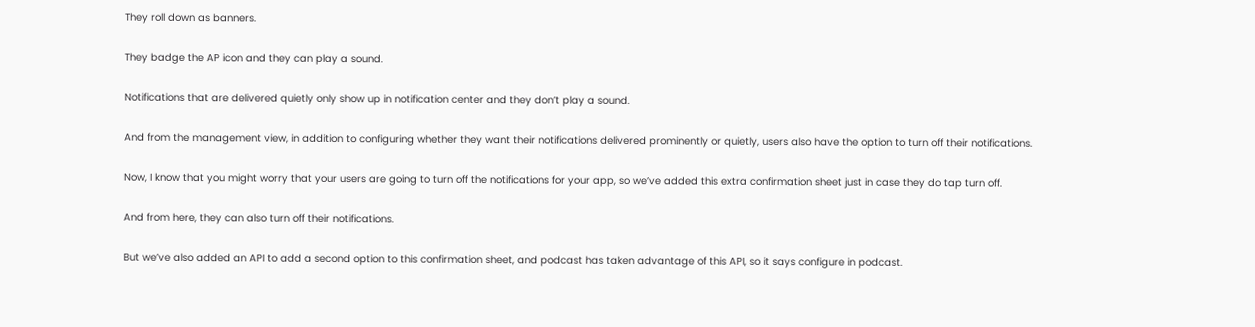They roll down as banners.

They badge the AP icon and they can play a sound.

Notifications that are delivered quietly only show up in notification center and they don’t play a sound.

And from the management view, in addition to configuring whether they want their notifications delivered prominently or quietly, users also have the option to turn off their notifications.

Now, I know that you might worry that your users are going to turn off the notifications for your app, so we’ve added this extra confirmation sheet just in case they do tap turn off.

And from here, they can also turn off their notifications.

But we’ve also added an API to add a second option to this confirmation sheet, and podcast has taken advantage of this API, so it says configure in podcast.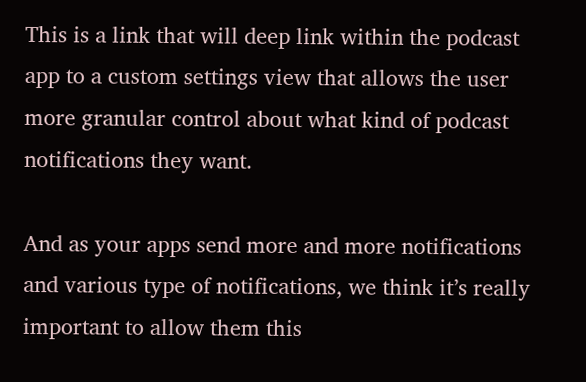This is a link that will deep link within the podcast app to a custom settings view that allows the user more granular control about what kind of podcast notifications they want.

And as your apps send more and more notifications and various type of notifications, we think it’s really important to allow them this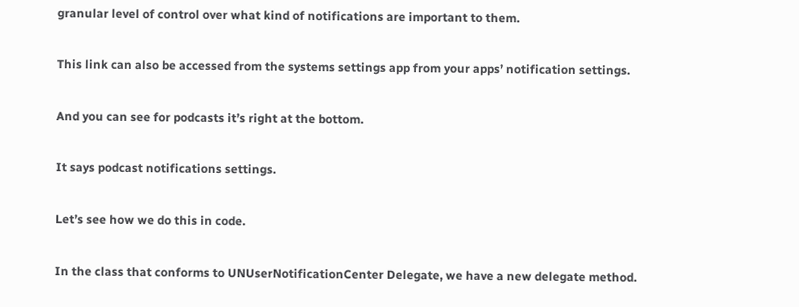granular level of control over what kind of notifications are important to them.

This link can also be accessed from the systems settings app from your apps’ notification settings.

And you can see for podcasts it’s right at the bottom.

It says podcast notifications settings.

Let’s see how we do this in code.

In the class that conforms to UNUserNotificationCenter Delegate, we have a new delegate method.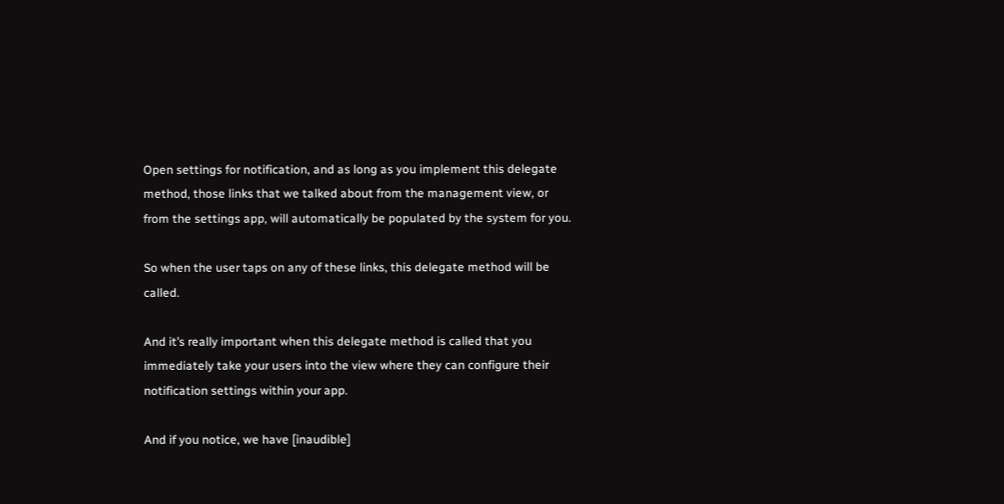Open settings for notification, and as long as you implement this delegate method, those links that we talked about from the management view, or from the settings app, will automatically be populated by the system for you.

So when the user taps on any of these links, this delegate method will be called.

And it’s really important when this delegate method is called that you immediately take your users into the view where they can configure their notification settings within your app.

And if you notice, we have [inaudible]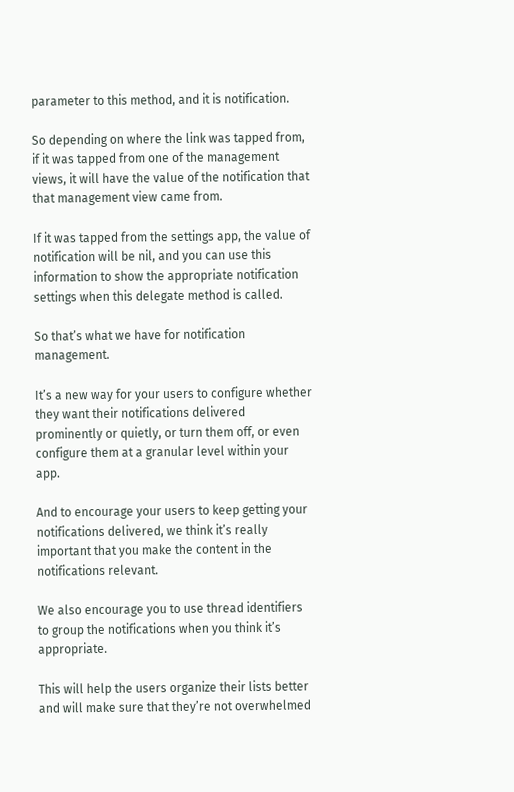parameter to this method, and it is notification.

So depending on where the link was tapped from, if it was tapped from one of the management views, it will have the value of the notification that that management view came from.

If it was tapped from the settings app, the value of notification will be nil, and you can use this information to show the appropriate notification settings when this delegate method is called.

So that’s what we have for notification management.

It’s a new way for your users to configure whether they want their notifications delivered prominently or quietly, or turn them off, or even configure them at a granular level within your app.

And to encourage your users to keep getting your notifications delivered, we think it’s really important that you make the content in the notifications relevant.

We also encourage you to use thread identifiers to group the notifications when you think it’s appropriate.

This will help the users organize their lists better and will make sure that they’re not overwhelmed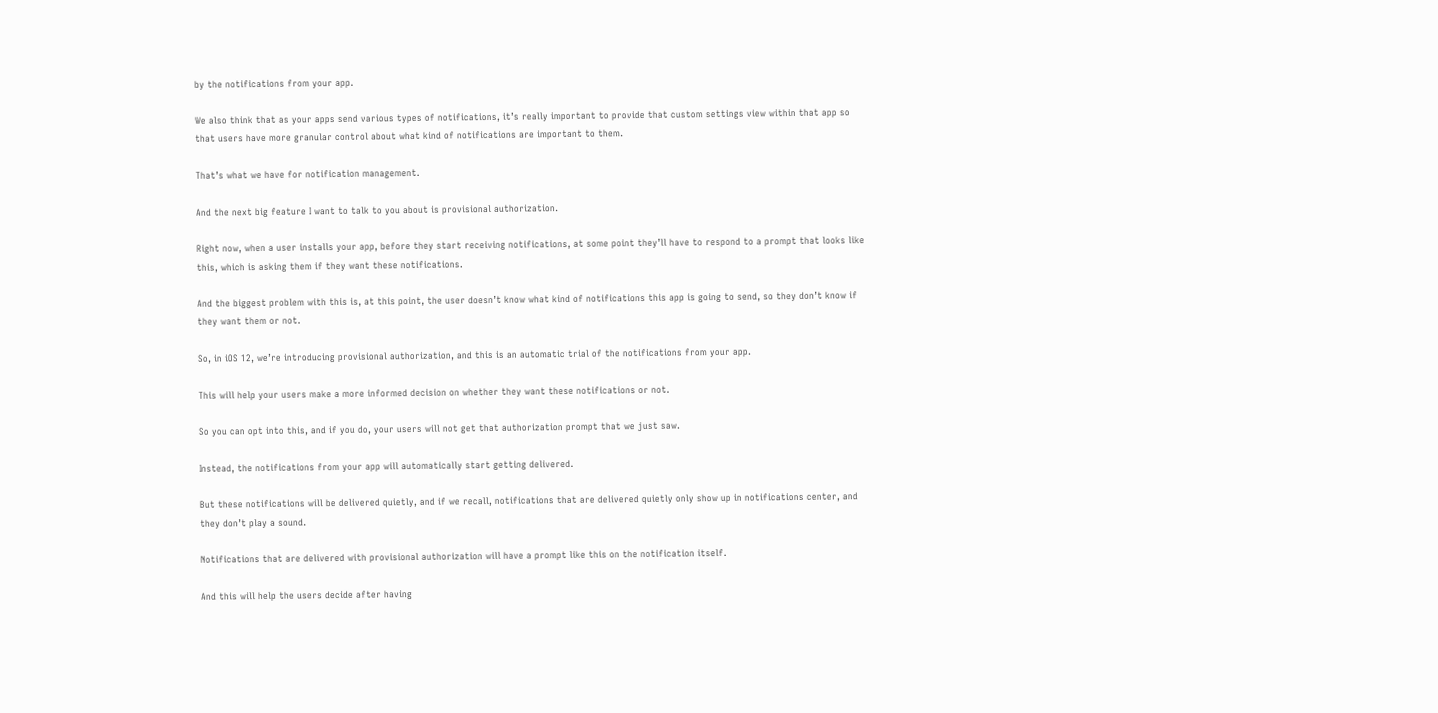by the notifications from your app.

We also think that as your apps send various types of notifications, it’s really important to provide that custom settings view within that app so that users have more granular control about what kind of notifications are important to them.

That’s what we have for notification management.

And the next big feature I want to talk to you about is provisional authorization.

Right now, when a user installs your app, before they start receiving notifications, at some point they’ll have to respond to a prompt that looks like this, which is asking them if they want these notifications.

And the biggest problem with this is, at this point, the user doesn’t know what kind of notifications this app is going to send, so they don’t know if they want them or not.

So, in iOS 12, we’re introducing provisional authorization, and this is an automatic trial of the notifications from your app.

This will help your users make a more informed decision on whether they want these notifications or not.

So you can opt into this, and if you do, your users will not get that authorization prompt that we just saw.

Instead, the notifications from your app will automatically start getting delivered.

But these notifications will be delivered quietly, and if we recall, notifications that are delivered quietly only show up in notifications center, and they don’t play a sound.

Notifications that are delivered with provisional authorization will have a prompt like this on the notification itself.

And this will help the users decide after having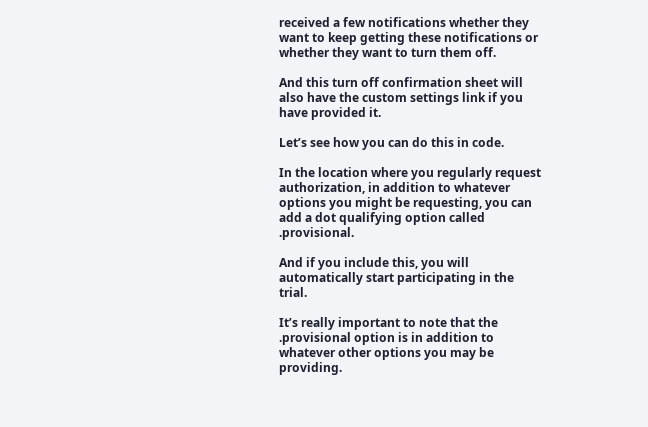received a few notifications whether they want to keep getting these notifications or whether they want to turn them off.

And this turn off confirmation sheet will also have the custom settings link if you have provided it.

Let’s see how you can do this in code.

In the location where you regularly request authorization, in addition to whatever options you might be requesting, you can add a dot qualifying option called .provisional.

And if you include this, you will automatically start participating in the trial.

It’s really important to note that the .provisional option is in addition to whatever other options you may be providing.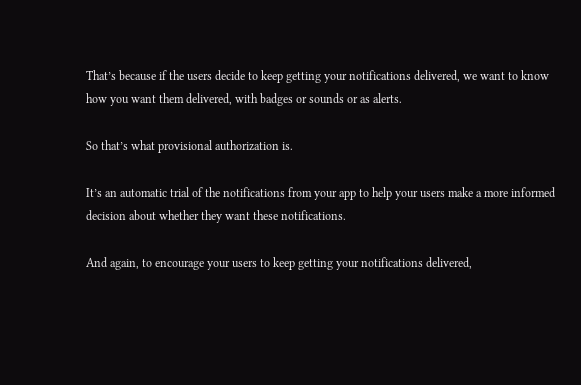That’s because if the users decide to keep getting your notifications delivered, we want to know how you want them delivered, with badges or sounds or as alerts.

So that’s what provisional authorization is.

It’s an automatic trial of the notifications from your app to help your users make a more informed decision about whether they want these notifications.

And again, to encourage your users to keep getting your notifications delivered,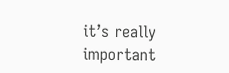it’s really important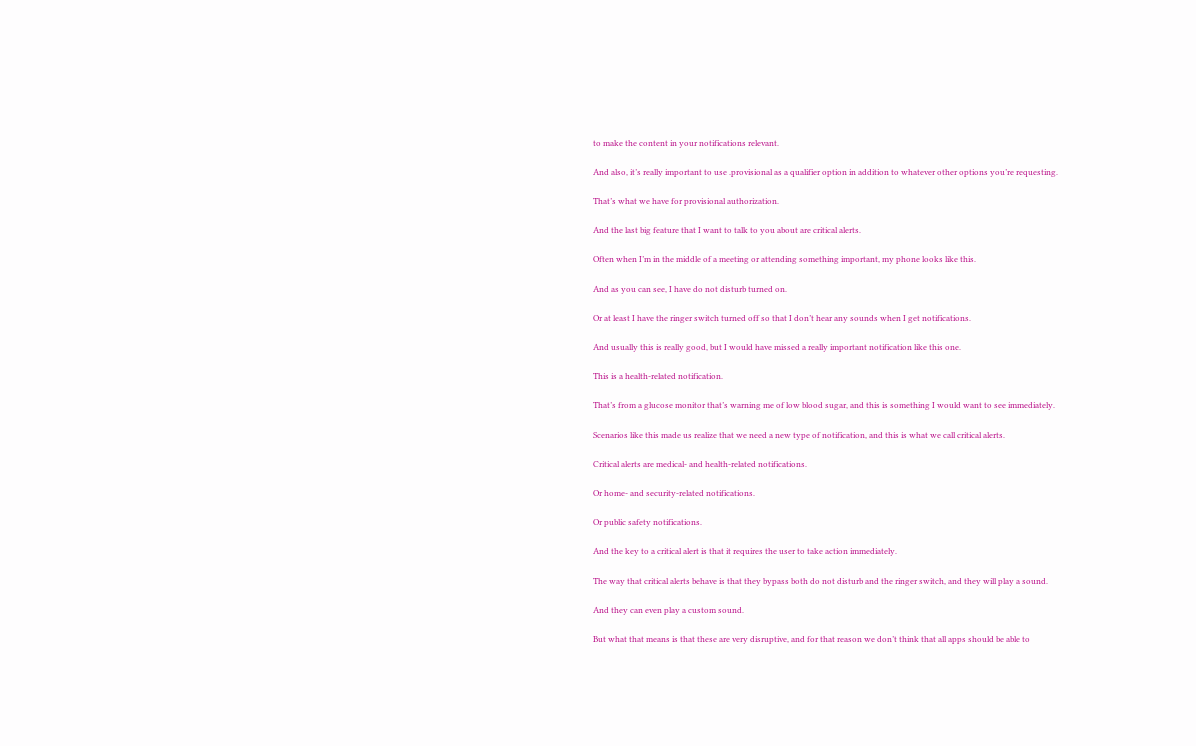to make the content in your notifications relevant.

And also, it’s really important to use .provisional as a qualifier option in addition to whatever other options you’re requesting.

That’s what we have for provisional authorization.

And the last big feature that I want to talk to you about are critical alerts.

Often when I’m in the middle of a meeting or attending something important, my phone looks like this.

And as you can see, I have do not disturb turned on.

Or at least I have the ringer switch turned off so that I don’t hear any sounds when I get notifications.

And usually this is really good, but I would have missed a really important notification like this one.

This is a health-related notification.

That’s from a glucose monitor that’s warning me of low blood sugar, and this is something I would want to see immediately.

Scenarios like this made us realize that we need a new type of notification, and this is what we call critical alerts.

Critical alerts are medical- and health-related notifications.

Or home- and security-related notifications.

Or public safety notifications.

And the key to a critical alert is that it requires the user to take action immediately.

The way that critical alerts behave is that they bypass both do not disturb and the ringer switch, and they will play a sound.

And they can even play a custom sound.

But what that means is that these are very disruptive, and for that reason we don’t think that all apps should be able to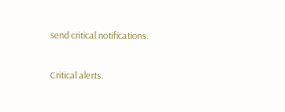send critical notifications.

Critical alerts.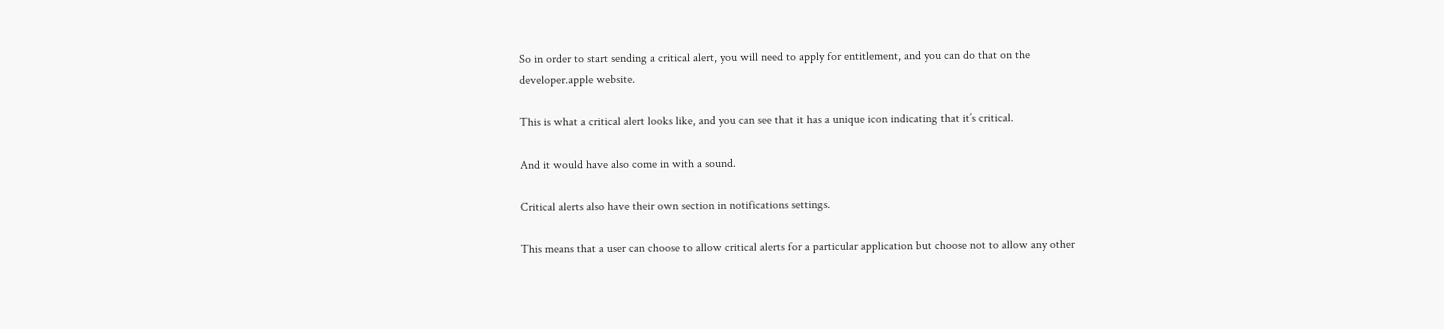So in order to start sending a critical alert, you will need to apply for entitlement, and you can do that on the developer.apple website.

This is what a critical alert looks like, and you can see that it has a unique icon indicating that it’s critical.

And it would have also come in with a sound.

Critical alerts also have their own section in notifications settings.

This means that a user can choose to allow critical alerts for a particular application but choose not to allow any other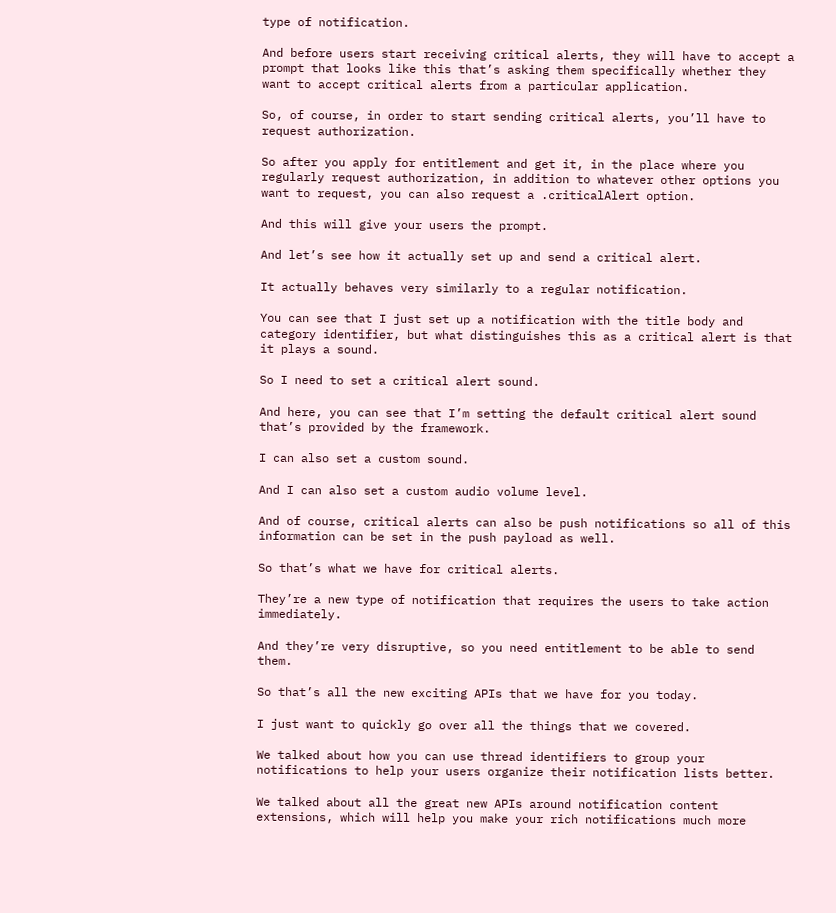type of notification.

And before users start receiving critical alerts, they will have to accept a prompt that looks like this that’s asking them specifically whether they want to accept critical alerts from a particular application.

So, of course, in order to start sending critical alerts, you’ll have to request authorization.

So after you apply for entitlement and get it, in the place where you regularly request authorization, in addition to whatever other options you want to request, you can also request a .criticalAlert option.

And this will give your users the prompt.

And let’s see how it actually set up and send a critical alert.

It actually behaves very similarly to a regular notification.

You can see that I just set up a notification with the title body and category identifier, but what distinguishes this as a critical alert is that it plays a sound.

So I need to set a critical alert sound.

And here, you can see that I’m setting the default critical alert sound that’s provided by the framework.

I can also set a custom sound.

And I can also set a custom audio volume level.

And of course, critical alerts can also be push notifications so all of this information can be set in the push payload as well.

So that’s what we have for critical alerts.

They’re a new type of notification that requires the users to take action immediately.

And they’re very disruptive, so you need entitlement to be able to send them.

So that’s all the new exciting APIs that we have for you today.

I just want to quickly go over all the things that we covered.

We talked about how you can use thread identifiers to group your notifications to help your users organize their notification lists better.

We talked about all the great new APIs around notification content extensions, which will help you make your rich notifications much more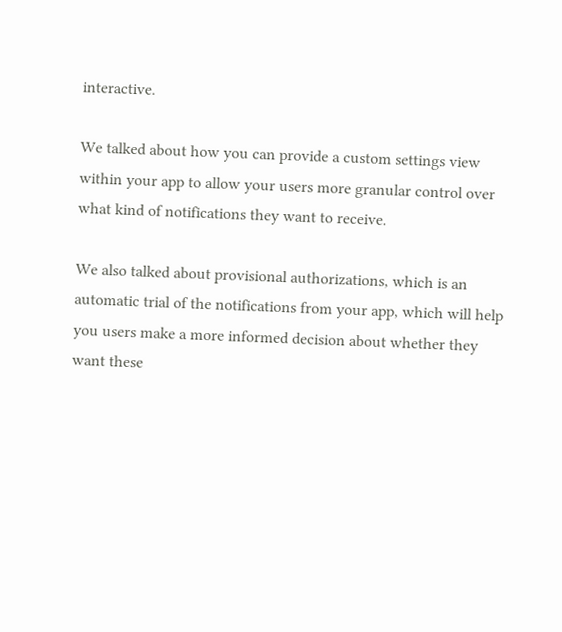interactive.

We talked about how you can provide a custom settings view within your app to allow your users more granular control over what kind of notifications they want to receive.

We also talked about provisional authorizations, which is an automatic trial of the notifications from your app, which will help you users make a more informed decision about whether they want these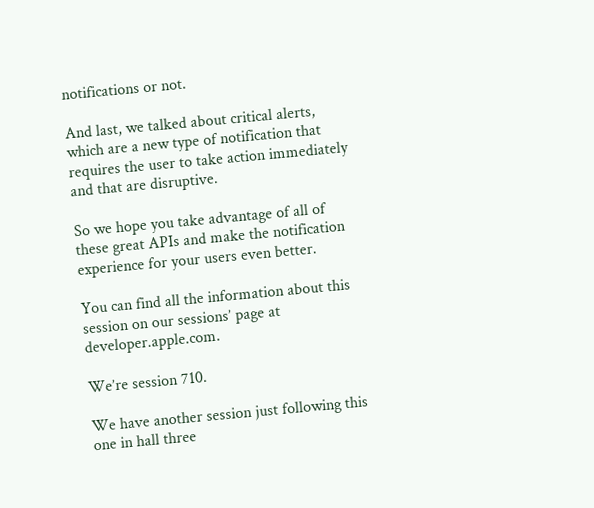notifications or not.

And last, we talked about critical alerts, which are a new type of notification that requires the user to take action immediately and that are disruptive.

So we hope you take advantage of all of these great APIs and make the notification experience for your users even better.

You can find all the information about this session on our sessions’ page at developer.apple.com.

We’re session 710.

We have another session just following this one in hall three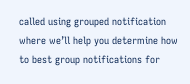called using grouped notification where we’ll help you determine how to best group notifications for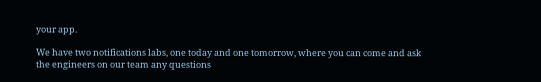your app.

We have two notifications labs, one today and one tomorrow, where you can come and ask the engineers on our team any questions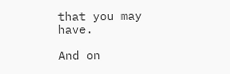that you may have.

And on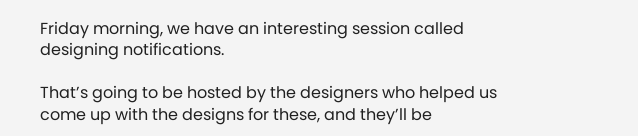Friday morning, we have an interesting session called designing notifications.

That’s going to be hosted by the designers who helped us come up with the designs for these, and they’ll be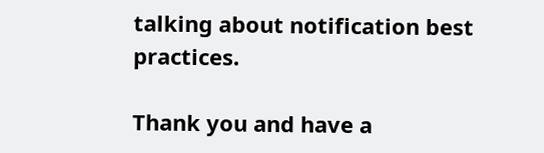talking about notification best practices.

Thank you and have a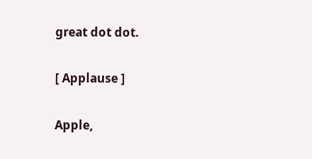great dot dot.

[ Applause ]

Apple,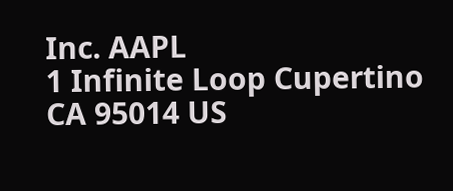Inc. AAPL
1 Infinite Loop Cupertino CA 95014 US